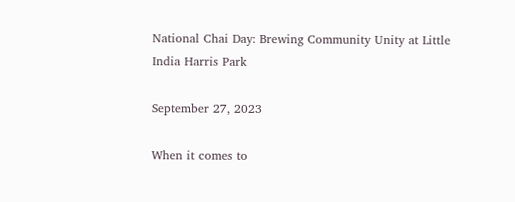National Chai Day: Brewing Community Unity at Little India Harris Park

September 27, 2023

When it comes to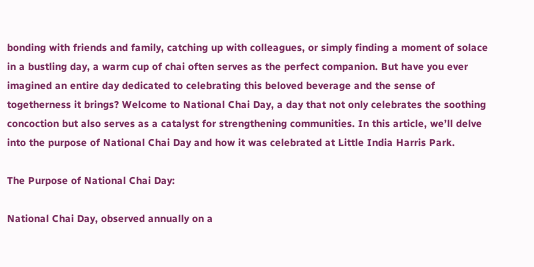bonding with friends and family, catching up with colleagues, or simply finding a moment of solace in a bustling day, a warm cup of chai often serves as the perfect companion. But have you ever imagined an entire day dedicated to celebrating this beloved beverage and the sense of togetherness it brings? Welcome to National Chai Day, a day that not only celebrates the soothing concoction but also serves as a catalyst for strengthening communities. In this article, we’ll delve into the purpose of National Chai Day and how it was celebrated at Little India Harris Park.

The Purpose of National Chai Day:

National Chai Day, observed annually on a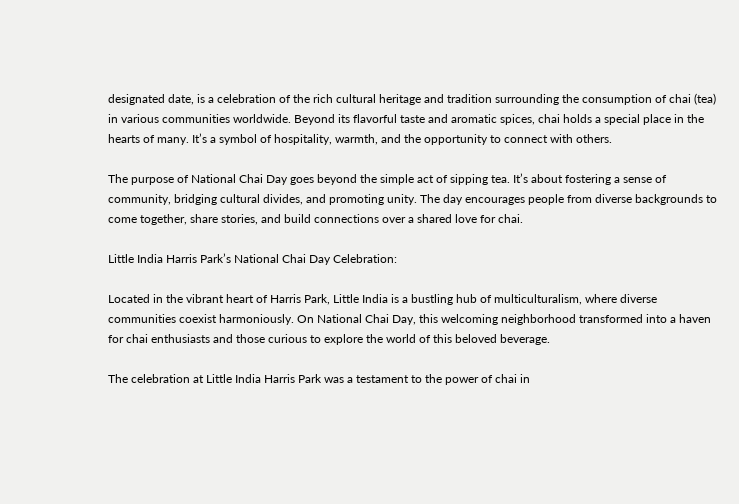designated date, is a celebration of the rich cultural heritage and tradition surrounding the consumption of chai (tea) in various communities worldwide. Beyond its flavorful taste and aromatic spices, chai holds a special place in the hearts of many. It’s a symbol of hospitality, warmth, and the opportunity to connect with others.

The purpose of National Chai Day goes beyond the simple act of sipping tea. It’s about fostering a sense of community, bridging cultural divides, and promoting unity. The day encourages people from diverse backgrounds to come together, share stories, and build connections over a shared love for chai.

Little India Harris Park’s National Chai Day Celebration:

Located in the vibrant heart of Harris Park, Little India is a bustling hub of multiculturalism, where diverse communities coexist harmoniously. On National Chai Day, this welcoming neighborhood transformed into a haven for chai enthusiasts and those curious to explore the world of this beloved beverage.

The celebration at Little India Harris Park was a testament to the power of chai in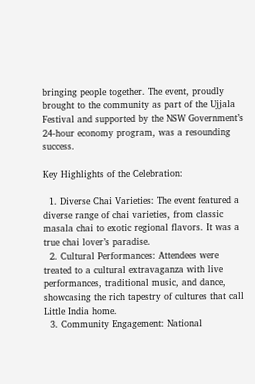bringing people together. The event, proudly brought to the community as part of the Ujjala Festival and supported by the NSW Government’s 24-hour economy program, was a resounding success.

Key Highlights of the Celebration:

  1. Diverse Chai Varieties: The event featured a diverse range of chai varieties, from classic masala chai to exotic regional flavors. It was a true chai lover’s paradise.
  2. Cultural Performances: Attendees were treated to a cultural extravaganza with live performances, traditional music, and dance, showcasing the rich tapestry of cultures that call Little India home.
  3. Community Engagement: National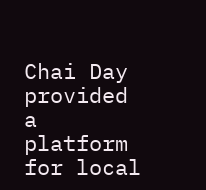Chai Day provided a platform for local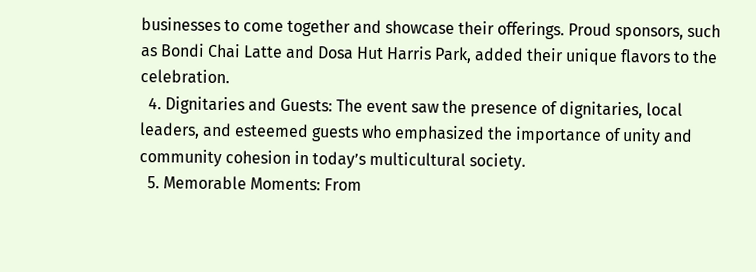businesses to come together and showcase their offerings. Proud sponsors, such as Bondi Chai Latte and Dosa Hut Harris Park, added their unique flavors to the celebration.
  4. Dignitaries and Guests: The event saw the presence of dignitaries, local leaders, and esteemed guests who emphasized the importance of unity and community cohesion in today’s multicultural society.
  5. Memorable Moments: From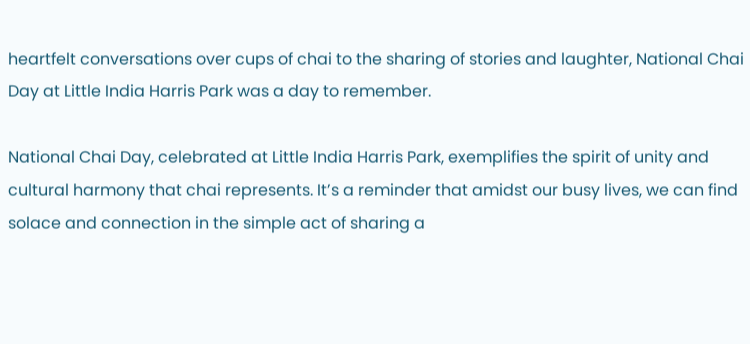heartfelt conversations over cups of chai to the sharing of stories and laughter, National Chai Day at Little India Harris Park was a day to remember.

National Chai Day, celebrated at Little India Harris Park, exemplifies the spirit of unity and cultural harmony that chai represents. It’s a reminder that amidst our busy lives, we can find solace and connection in the simple act of sharing a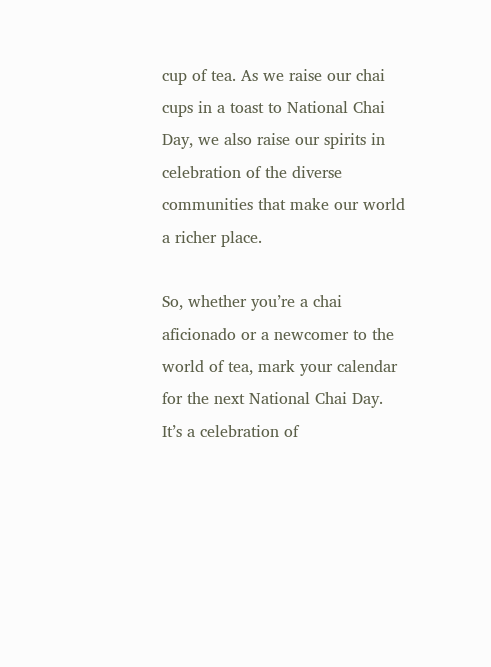cup of tea. As we raise our chai cups in a toast to National Chai Day, we also raise our spirits in celebration of the diverse communities that make our world a richer place.

So, whether you’re a chai aficionado or a newcomer to the world of tea, mark your calendar for the next National Chai Day. It’s a celebration of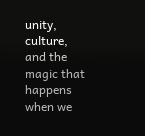unity, culture, and the magic that happens when we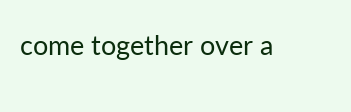come together over a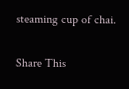steaming cup of chai.

Share This